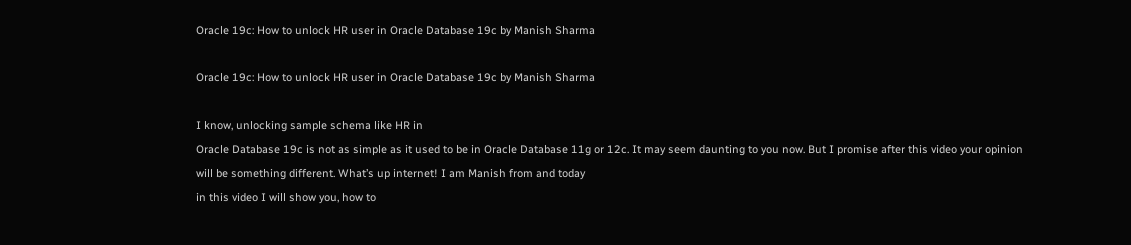Oracle 19c: How to unlock HR user in Oracle Database 19c by Manish Sharma

Oracle 19c: How to unlock HR user in Oracle Database 19c by Manish Sharma

I know, unlocking sample schema like HR in
Oracle Database 19c is not as simple as it used to be in Oracle Database 11g or 12c. It may seem daunting to you now. But I promise after this video your opinion
will be something different. What’s up internet! I am Manish from and today
in this video I will show you, how to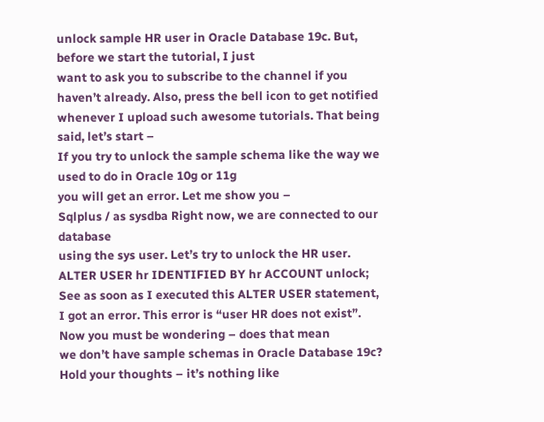unlock sample HR user in Oracle Database 19c. But, before we start the tutorial, I just
want to ask you to subscribe to the channel if you haven’t already. Also, press the bell icon to get notified
whenever I upload such awesome tutorials. That being said, let’s start –
If you try to unlock the sample schema like the way we used to do in Oracle 10g or 11g
you will get an error. Let me show you –
Sqlplus / as sysdba Right now, we are connected to our database
using the sys user. Let’s try to unlock the HR user. ALTER USER hr IDENTIFIED BY hr ACCOUNT unlock;
See as soon as I executed this ALTER USER statement, I got an error. This error is “user HR does not exist”. Now you must be wondering – does that mean
we don’t have sample schemas in Oracle Database 19c? Hold your thoughts – it’s nothing like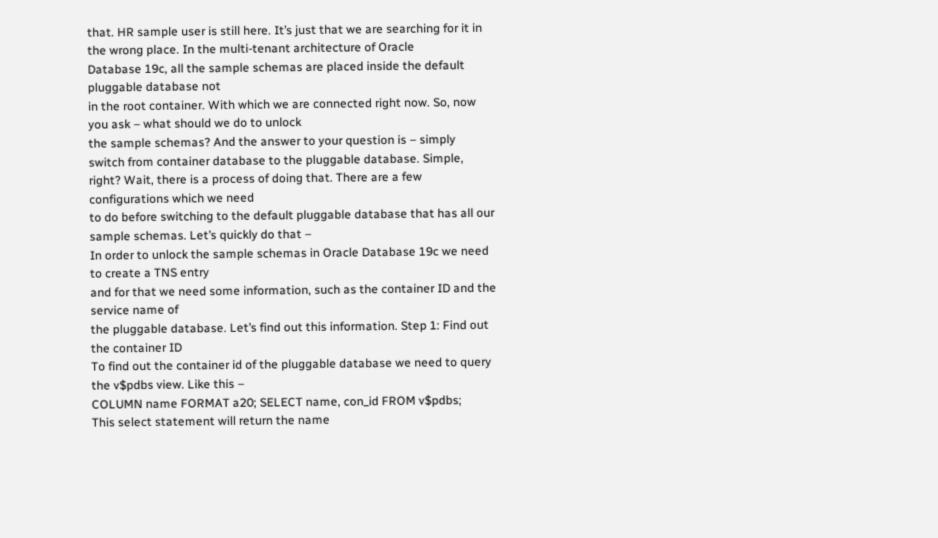that. HR sample user is still here. It’s just that we are searching for it in
the wrong place. In the multi-tenant architecture of Oracle
Database 19c, all the sample schemas are placed inside the default pluggable database not
in the root container. With which we are connected right now. So, now you ask – what should we do to unlock
the sample schemas? And the answer to your question is – simply
switch from container database to the pluggable database. Simple, right? Wait, there is a process of doing that. There are a few configurations which we need
to do before switching to the default pluggable database that has all our sample schemas. Let’s quickly do that –
In order to unlock the sample schemas in Oracle Database 19c we need to create a TNS entry
and for that we need some information, such as the container ID and the service name of
the pluggable database. Let’s find out this information. Step 1: Find out the container ID
To find out the container id of the pluggable database we need to query the v$pdbs view. Like this –
COLUMN name FORMAT a20; SELECT name, con_id FROM v$pdbs;
This select statement will return the name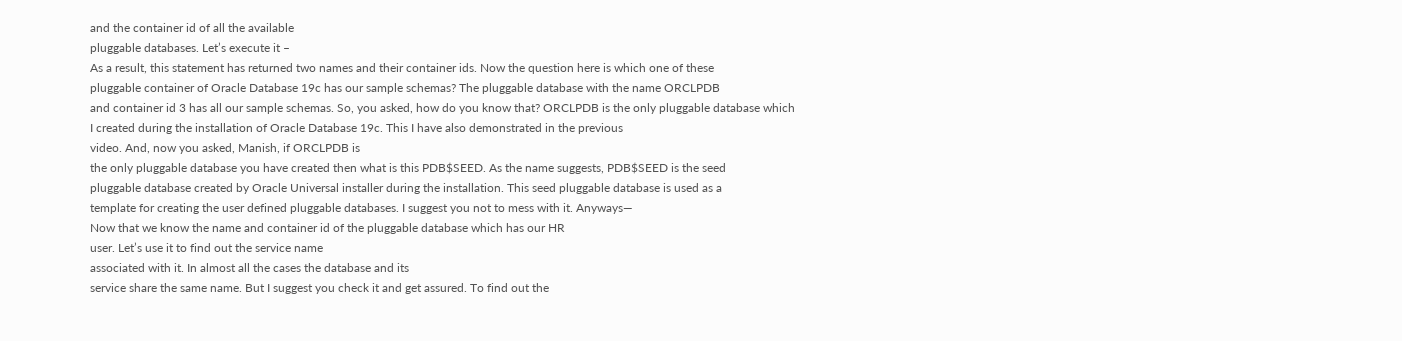and the container id of all the available
pluggable databases. Let’s execute it –
As a result, this statement has returned two names and their container ids. Now the question here is which one of these
pluggable container of Oracle Database 19c has our sample schemas? The pluggable database with the name ORCLPDB
and container id 3 has all our sample schemas. So, you asked, how do you know that? ORCLPDB is the only pluggable database which
I created during the installation of Oracle Database 19c. This I have also demonstrated in the previous
video. And, now you asked, Manish, if ORCLPDB is
the only pluggable database you have created then what is this PDB$SEED. As the name suggests, PDB$SEED is the seed
pluggable database created by Oracle Universal installer during the installation. This seed pluggable database is used as a
template for creating the user defined pluggable databases. I suggest you not to mess with it. Anyways—
Now that we know the name and container id of the pluggable database which has our HR
user. Let’s use it to find out the service name
associated with it. In almost all the cases the database and its
service share the same name. But I suggest you check it and get assured. To find out the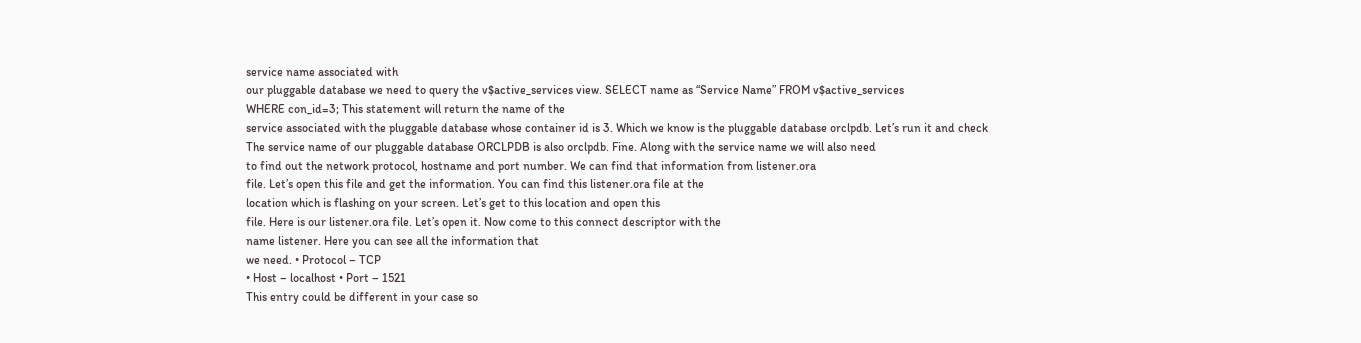service name associated with
our pluggable database we need to query the v$active_services view. SELECT name as “Service Name” FROM v$active_services
WHERE con_id=3; This statement will return the name of the
service associated with the pluggable database whose container id is 3. Which we know is the pluggable database orclpdb. Let’s run it and check
The service name of our pluggable database ORCLPDB is also orclpdb. Fine. Along with the service name we will also need
to find out the network protocol, hostname and port number. We can find that information from listener.ora
file. Let’s open this file and get the information. You can find this listener.ora file at the
location which is flashing on your screen. Let’s get to this location and open this
file. Here is our listener.ora file. Let’s open it. Now come to this connect descriptor with the
name listener. Here you can see all the information that
we need. • Protocol – TCP
• Host – localhost • Port – 1521
This entry could be different in your case so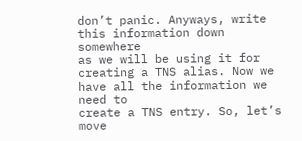don’t panic. Anyways, write this information down somewhere
as we will be using it for creating a TNS alias. Now we have all the information we need to
create a TNS entry. So, let’s move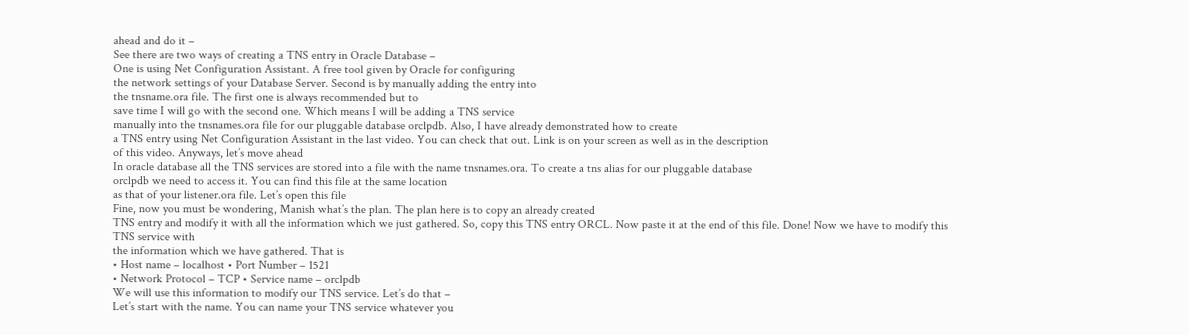ahead and do it –
See there are two ways of creating a TNS entry in Oracle Database –
One is using Net Configuration Assistant. A free tool given by Oracle for configuring
the network settings of your Database Server. Second is by manually adding the entry into
the tnsname.ora file. The first one is always recommended but to
save time I will go with the second one. Which means I will be adding a TNS service
manually into the tnsnames.ora file for our pluggable database orclpdb. Also, I have already demonstrated how to create
a TNS entry using Net Configuration Assistant in the last video. You can check that out. Link is on your screen as well as in the description
of this video. Anyways, let’s move ahead
In oracle database all the TNS services are stored into a file with the name tnsnames.ora. To create a tns alias for our pluggable database
orclpdb we need to access it. You can find this file at the same location
as that of your listener.ora file. Let’s open this file
Fine, now you must be wondering, Manish what’s the plan. The plan here is to copy an already created
TNS entry and modify it with all the information which we just gathered. So, copy this TNS entry ORCL. Now paste it at the end of this file. Done! Now we have to modify this TNS service with
the information which we have gathered. That is
• Host name – localhost • Port Number – 1521
• Network Protocol – TCP • Service name – orclpdb
We will use this information to modify our TNS service. Let’s do that –
Let’s start with the name. You can name your TNS service whatever you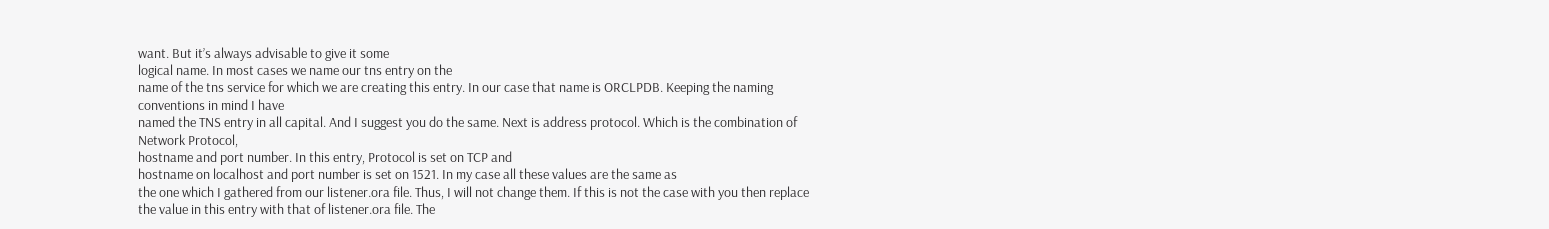want. But it’s always advisable to give it some
logical name. In most cases we name our tns entry on the
name of the tns service for which we are creating this entry. In our case that name is ORCLPDB. Keeping the naming conventions in mind I have
named the TNS entry in all capital. And I suggest you do the same. Next is address protocol. Which is the combination of Network Protocol,
hostname and port number. In this entry, Protocol is set on TCP and
hostname on localhost and port number is set on 1521. In my case all these values are the same as
the one which I gathered from our listener.ora file. Thus, I will not change them. If this is not the case with you then replace
the value in this entry with that of listener.ora file. The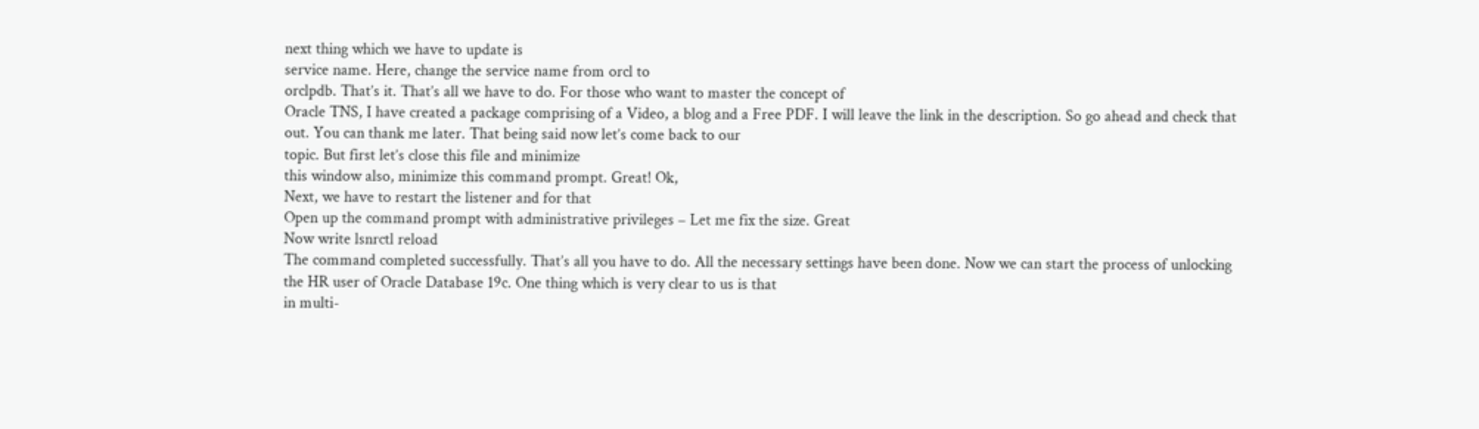next thing which we have to update is
service name. Here, change the service name from orcl to
orclpdb. That’s it. That’s all we have to do. For those who want to master the concept of
Oracle TNS, I have created a package comprising of a Video, a blog and a Free PDF. I will leave the link in the description. So go ahead and check that out. You can thank me later. That being said now let’s come back to our
topic. But first let’s close this file and minimize
this window also, minimize this command prompt. Great! Ok,
Next, we have to restart the listener and for that
Open up the command prompt with administrative privileges – Let me fix the size. Great
Now write lsnrctl reload
The command completed successfully. That’s all you have to do. All the necessary settings have been done. Now we can start the process of unlocking
the HR user of Oracle Database 19c. One thing which is very clear to us is that
in multi-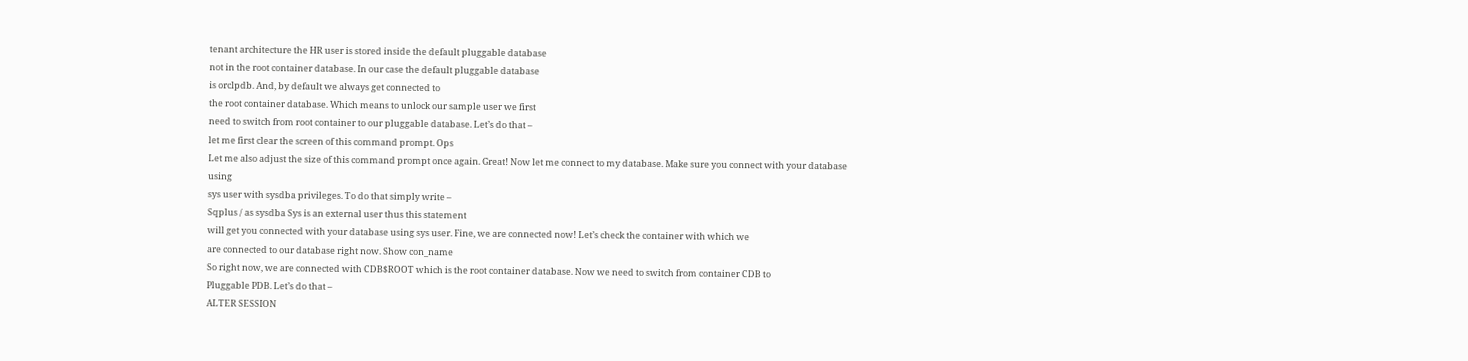tenant architecture the HR user is stored inside the default pluggable database
not in the root container database. In our case the default pluggable database
is orclpdb. And, by default we always get connected to
the root container database. Which means to unlock our sample user we first
need to switch from root container to our pluggable database. Let’s do that –
let me first clear the screen of this command prompt. Ops
Let me also adjust the size of this command prompt once again. Great! Now let me connect to my database. Make sure you connect with your database using
sys user with sysdba privileges. To do that simply write –
Sqplus / as sysdba Sys is an external user thus this statement
will get you connected with your database using sys user. Fine, we are connected now! Let’s check the container with which we
are connected to our database right now. Show con_name
So right now, we are connected with CDB$ROOT which is the root container database. Now we need to switch from container CDB to
Pluggable PDB. Let’s do that –
ALTER SESSION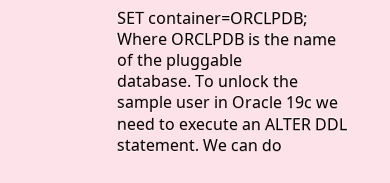SET container=ORCLPDB; Where ORCLPDB is the name of the pluggable
database. To unlock the sample user in Oracle 19c we
need to execute an ALTER DDL statement. We can do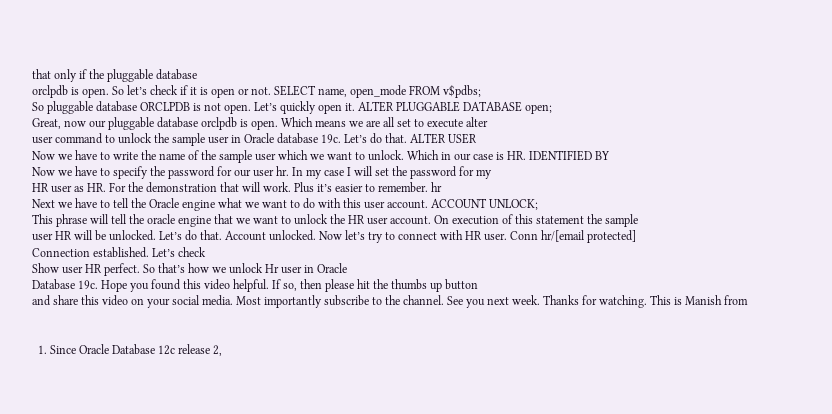that only if the pluggable database
orclpdb is open. So let’s check if it is open or not. SELECT name, open_mode FROM v$pdbs;
So pluggable database ORCLPDB is not open. Let’s quickly open it. ALTER PLUGGABLE DATABASE open;
Great, now our pluggable database orclpdb is open. Which means we are all set to execute alter
user command to unlock the sample user in Oracle database 19c. Let’s do that. ALTER USER
Now we have to write the name of the sample user which we want to unlock. Which in our case is HR. IDENTIFIED BY
Now we have to specify the password for our user hr. In my case I will set the password for my
HR user as HR. For the demonstration that will work. Plus it’s easier to remember. hr
Next we have to tell the Oracle engine what we want to do with this user account. ACCOUNT UNLOCK;
This phrase will tell the oracle engine that we want to unlock the HR user account. On execution of this statement the sample
user HR will be unlocked. Let’s do that. Account unlocked. Now let’s try to connect with HR user. Conn hr/[email protected]
Connection established. Let’s check
Show user HR perfect. So that’s how we unlock Hr user in Oracle
Database 19c. Hope you found this video helpful. If so, then please hit the thumbs up button
and share this video on your social media. Most importantly subscribe to the channel. See you next week. Thanks for watching. This is Manish from


  1. Since Oracle Database 12c release 2,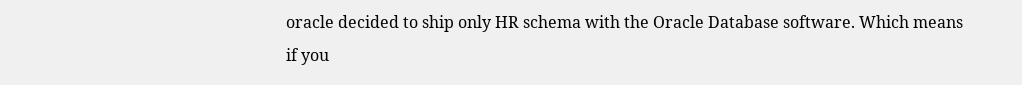oracle decided to ship only HR schema with the Oracle Database software. Which means if you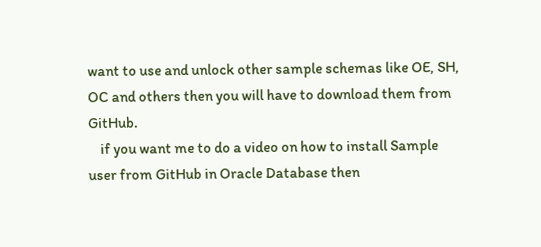want to use and unlock other sample schemas like OE, SH, OC and others then you will have to download them from GitHub.
    if you want me to do a video on how to install Sample user from GitHub in Oracle Database then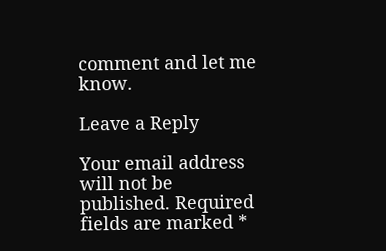comment and let me know.

Leave a Reply

Your email address will not be published. Required fields are marked *